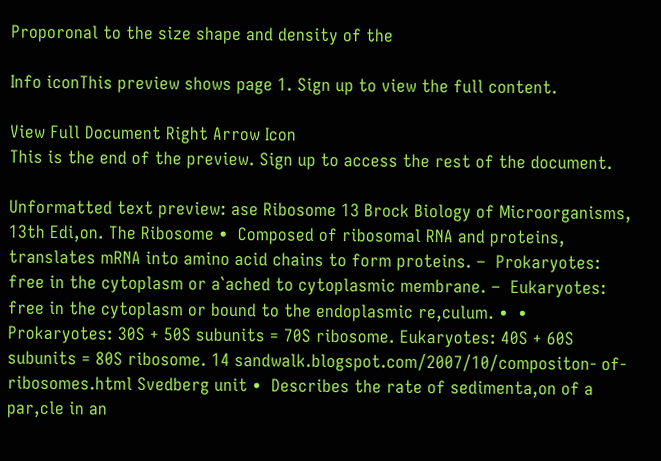Proporonal to the size shape and density of the

Info iconThis preview shows page 1. Sign up to view the full content.

View Full Document Right Arrow Icon
This is the end of the preview. Sign up to access the rest of the document.

Unformatted text preview: ase Ribosome 13 Brock Biology of Microorganisms, 13th Edi,on. The Ribosome •  Composed of ribosomal RNA and proteins, translates mRNA into amino acid chains to form proteins. –  Prokaryotes: free in the cytoplasm or a`ached to cytoplasmic membrane. –  Eukaryotes: free in the cytoplasm or bound to the endoplasmic re,culum. •  •  Prokaryotes: 30S + 50S subunits = 70S ribosome. Eukaryotes: 40S + 60S subunits = 80S ribosome. 14 sandwalk.blogspot.com/2007/10/compositon- of- ribosomes.html Svedberg unit •  Describes the rate of sedimenta,on of a par,cle in an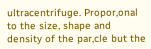ultracentrifuge. Propor,onal to the size, shape and density of the par,cle but the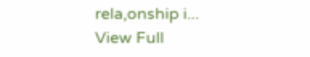rela,onship i...
View Full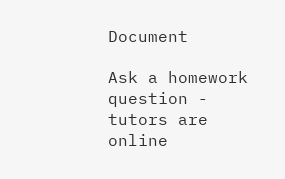Document

Ask a homework question - tutors are online